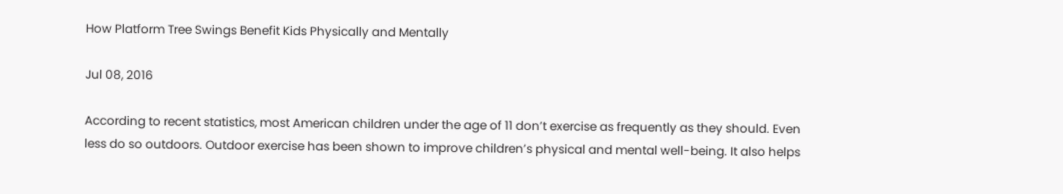How Platform Tree Swings Benefit Kids Physically and Mentally

Jul 08, 2016

According to recent statistics, most American children under the age of 11 don’t exercise as frequently as they should. Even less do so outdoors. Outdoor exercise has been shown to improve children’s physical and mental well-being. It also helps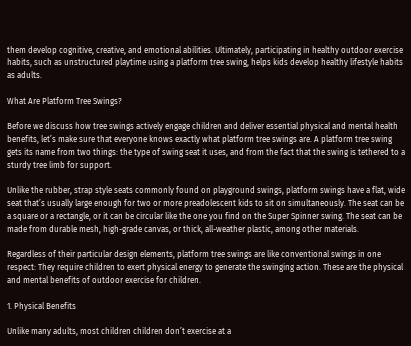them develop cognitive, creative, and emotional abilities. Ultimately, participating in healthy outdoor exercise habits, such as unstructured playtime using a platform tree swing, helps kids develop healthy lifestyle habits as adults.

What Are Platform Tree Swings?

Before we discuss how tree swings actively engage children and deliver essential physical and mental health benefits, let’s make sure that everyone knows exactly what platform tree swings are. A platform tree swing gets its name from two things: the type of swing seat it uses, and from the fact that the swing is tethered to a sturdy tree limb for support.

Unlike the rubber, strap style seats commonly found on playground swings, platform swings have a flat, wide seat that’s usually large enough for two or more preadolescent kids to sit on simultaneously. The seat can be a square or a rectangle, or it can be circular like the one you find on the Super Spinner swing. The seat can be made from durable mesh, high-grade canvas, or thick, all-weather plastic, among other materials.

Regardless of their particular design elements, platform tree swings are like conventional swings in one respect: They require children to exert physical energy to generate the swinging action. These are the physical and mental benefits of outdoor exercise for children.

1. Physical Benefits

Unlike many adults, most children children don’t exercise at a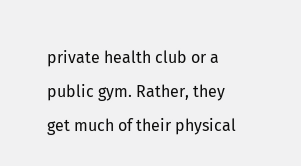private health club or a public gym. Rather, they get much of their physical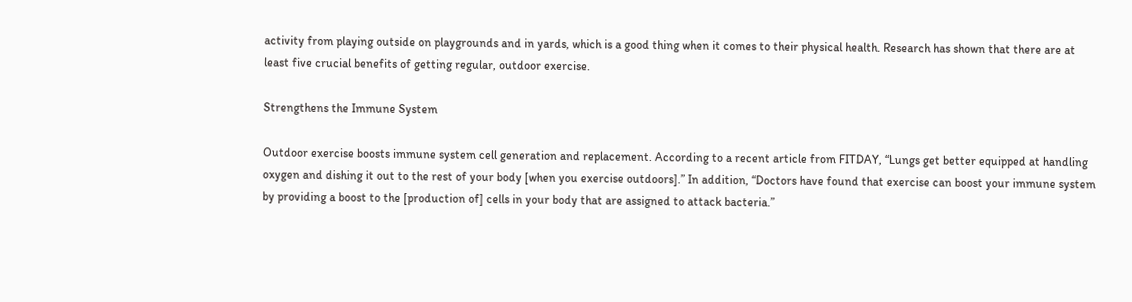activity from playing outside on playgrounds and in yards, which is a good thing when it comes to their physical health. Research has shown that there are at least five crucial benefits of getting regular, outdoor exercise.

Strengthens the Immune System

Outdoor exercise boosts immune system cell generation and replacement. According to a recent article from FITDAY, “Lungs get better equipped at handling oxygen and dishing it out to the rest of your body [when you exercise outdoors].” In addition, “Doctors have found that exercise can boost your immune system by providing a boost to the [production of] cells in your body that are assigned to attack bacteria.”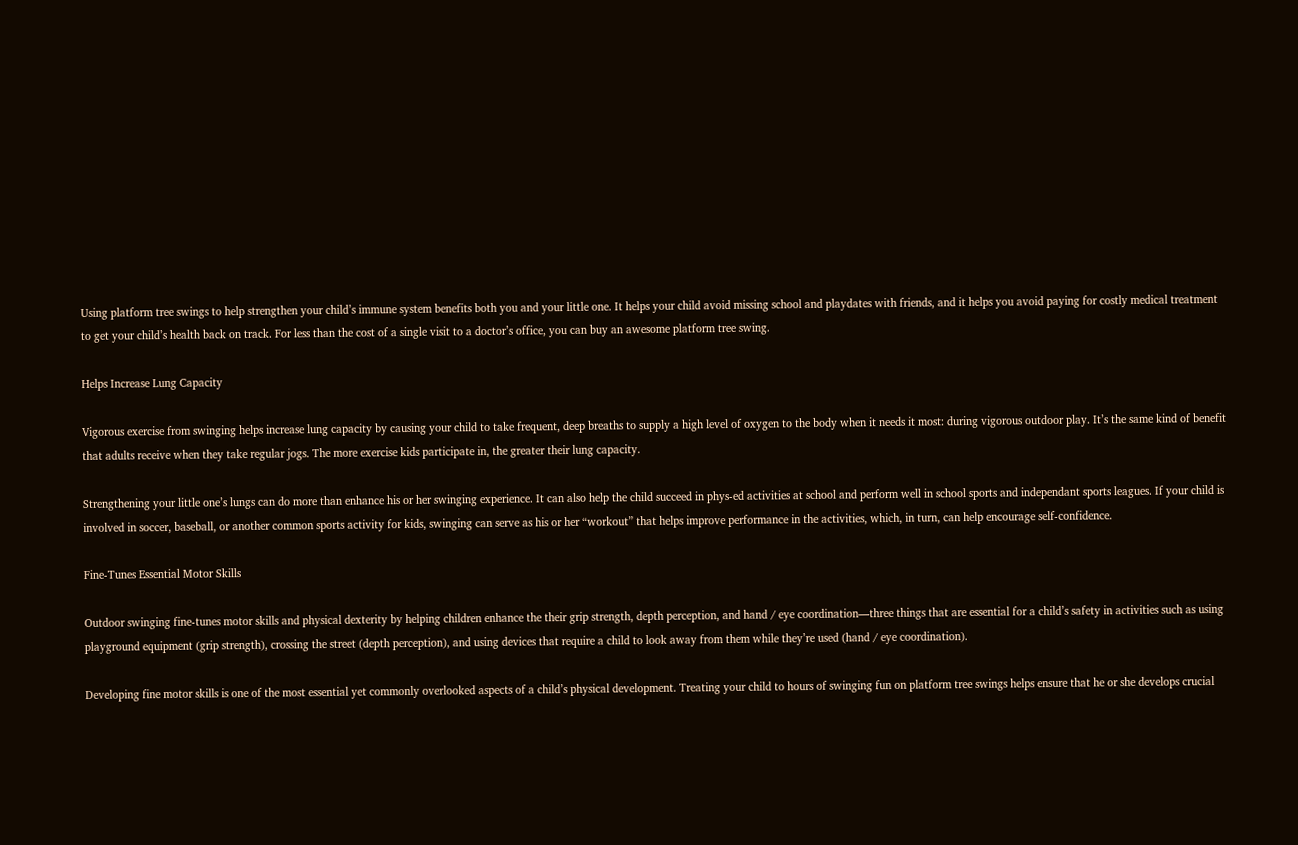Using platform tree swings to help strengthen your child’s immune system benefits both you and your little one. It helps your child avoid missing school and playdates with friends, and it helps you avoid paying for costly medical treatment to get your child’s health back on track. For less than the cost of a single visit to a doctor’s office, you can buy an awesome platform tree swing.

Helps Increase Lung Capacity

Vigorous exercise from swinging helps increase lung capacity by causing your child to take frequent, deep breaths to supply a high level of oxygen to the body when it needs it most: during vigorous outdoor play. It’s the same kind of benefit that adults receive when they take regular jogs. The more exercise kids participate in, the greater their lung capacity.

Strengthening your little one’s lungs can do more than enhance his or her swinging experience. It can also help the child succeed in phys-ed activities at school and perform well in school sports and independant sports leagues. If your child is involved in soccer, baseball, or another common sports activity for kids, swinging can serve as his or her “workout” that helps improve performance in the activities, which, in turn, can help encourage self-confidence.

Fine-Tunes Essential Motor Skills

Outdoor swinging fine-tunes motor skills and physical dexterity by helping children enhance the their grip strength, depth perception, and hand / eye coordination—three things that are essential for a child’s safety in activities such as using playground equipment (grip strength), crossing the street (depth perception), and using devices that require a child to look away from them while they’re used (hand / eye coordination).

Developing fine motor skills is one of the most essential yet commonly overlooked aspects of a child’s physical development. Treating your child to hours of swinging fun on platform tree swings helps ensure that he or she develops crucial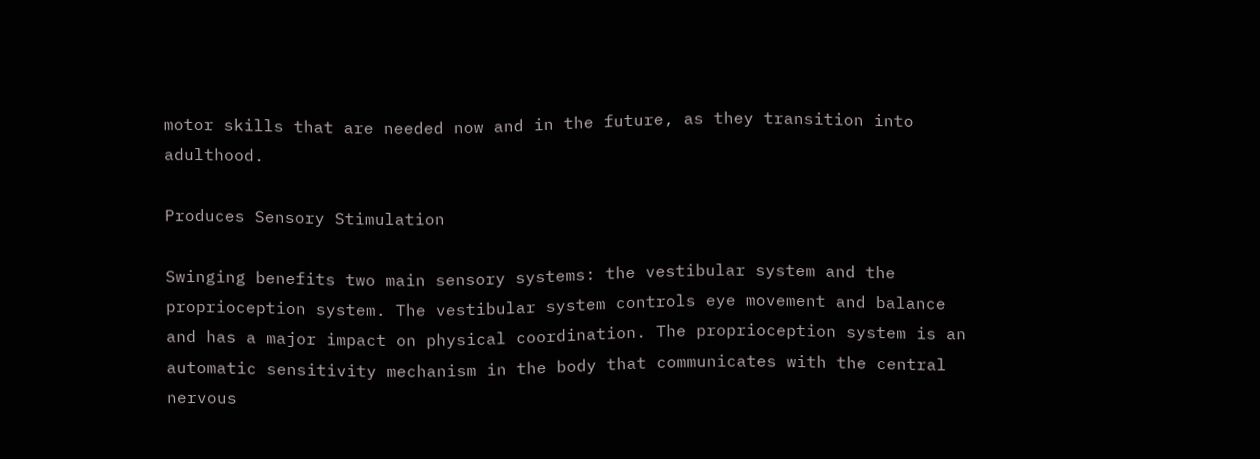motor skills that are needed now and in the future, as they transition into adulthood.

Produces Sensory Stimulation

Swinging benefits two main sensory systems: the vestibular system and the proprioception system. The vestibular system controls eye movement and balance and has a major impact on physical coordination. The proprioception system is an automatic sensitivity mechanism in the body that communicates with the central nervous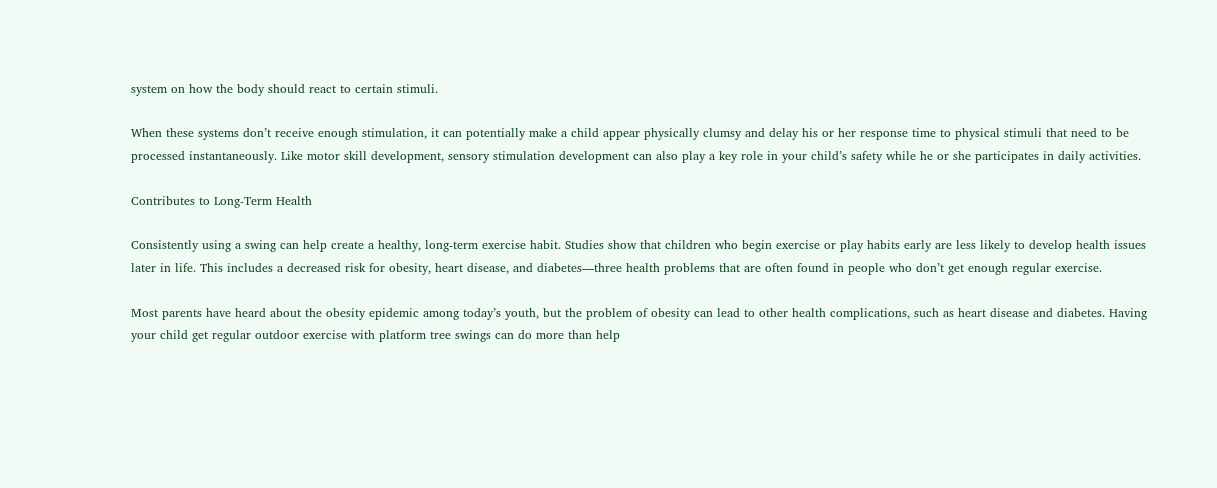system on how the body should react to certain stimuli.

When these systems don’t receive enough stimulation, it can potentially make a child appear physically clumsy and delay his or her response time to physical stimuli that need to be processed instantaneously. Like motor skill development, sensory stimulation development can also play a key role in your child’s safety while he or she participates in daily activities.

Contributes to Long-Term Health

Consistently using a swing can help create a healthy, long-term exercise habit. Studies show that children who begin exercise or play habits early are less likely to develop health issues later in life. This includes a decreased risk for obesity, heart disease, and diabetes—three health problems that are often found in people who don’t get enough regular exercise.

Most parents have heard about the obesity epidemic among today’s youth, but the problem of obesity can lead to other health complications, such as heart disease and diabetes. Having your child get regular outdoor exercise with platform tree swings can do more than help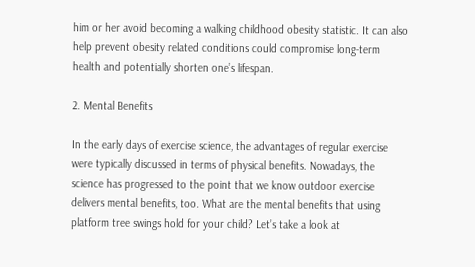him or her avoid becoming a walking childhood obesity statistic. It can also help prevent obesity related conditions could compromise long-term health and potentially shorten one’s lifespan.

2. Mental Benefits

In the early days of exercise science, the advantages of regular exercise were typically discussed in terms of physical benefits. Nowadays, the science has progressed to the point that we know outdoor exercise delivers mental benefits, too. What are the mental benefits that using platform tree swings hold for your child? Let’s take a look at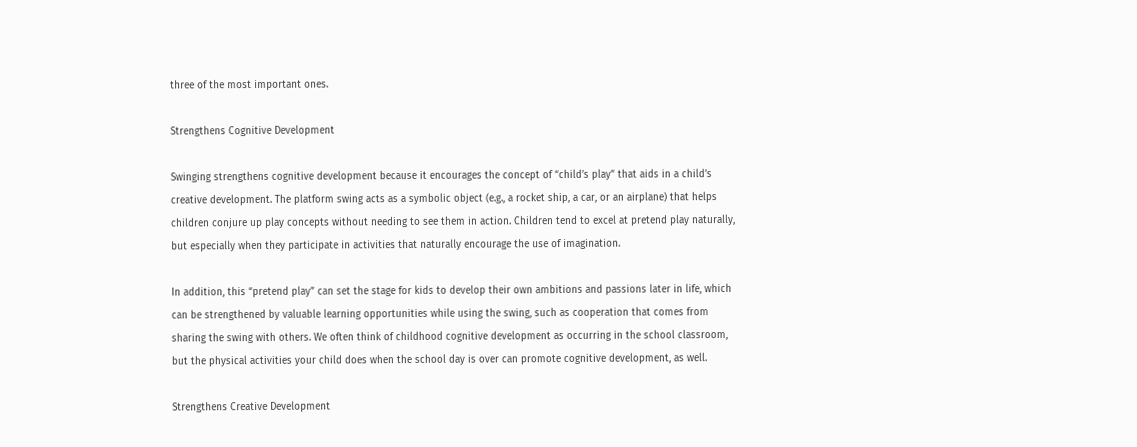three of the most important ones.

Strengthens Cognitive Development

Swinging strengthens cognitive development because it encourages the concept of “child’s play” that aids in a child’s creative development. The platform swing acts as a symbolic object (e.g., a rocket ship, a car, or an airplane) that helps children conjure up play concepts without needing to see them in action. Children tend to excel at pretend play naturally, but especially when they participate in activities that naturally encourage the use of imagination.

In addition, this “pretend play” can set the stage for kids to develop their own ambitions and passions later in life, which can be strengthened by valuable learning opportunities while using the swing, such as cooperation that comes from sharing the swing with others. We often think of childhood cognitive development as occurring in the school classroom, but the physical activities your child does when the school day is over can promote cognitive development, as well.

Strengthens Creative Development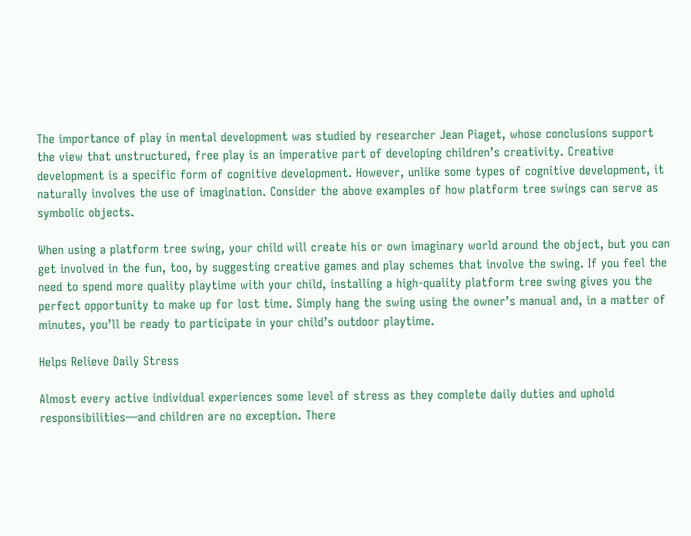The importance of play in mental development was studied by researcher Jean Piaget, whose conclusions support the view that unstructured, free play is an imperative part of developing children’s creativity. Creative development is a specific form of cognitive development. However, unlike some types of cognitive development, it naturally involves the use of imagination. Consider the above examples of how platform tree swings can serve as symbolic objects.

When using a platform tree swing, your child will create his or own imaginary world around the object, but you can get involved in the fun, too, by suggesting creative games and play schemes that involve the swing. If you feel the need to spend more quality playtime with your child, installing a high-quality platform tree swing gives you the perfect opportunity to make up for lost time. Simply hang the swing using the owner’s manual and, in a matter of minutes, you’ll be ready to participate in your child’s outdoor playtime.

Helps Relieve Daily Stress

Almost every active individual experiences some level of stress as they complete daily duties and uphold responsibilities—and children are no exception. There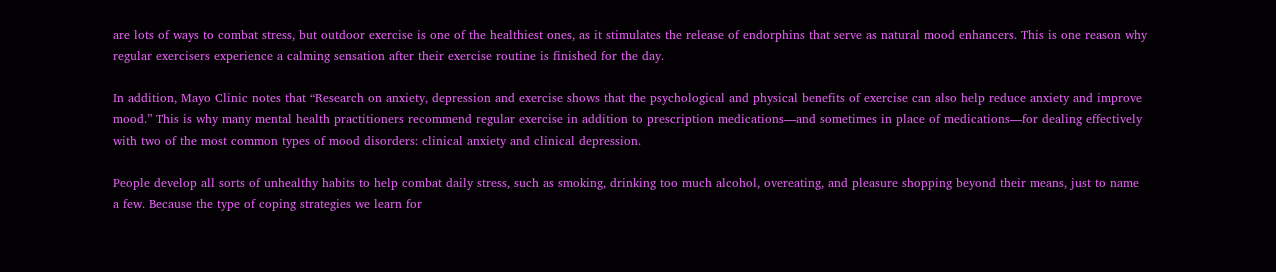are lots of ways to combat stress, but outdoor exercise is one of the healthiest ones, as it stimulates the release of endorphins that serve as natural mood enhancers. This is one reason why regular exercisers experience a calming sensation after their exercise routine is finished for the day.

In addition, Mayo Clinic notes that “Research on anxiety, depression and exercise shows that the psychological and physical benefits of exercise can also help reduce anxiety and improve mood.” This is why many mental health practitioners recommend regular exercise in addition to prescription medications—and sometimes in place of medications—for dealing effectively with two of the most common types of mood disorders: clinical anxiety and clinical depression.

People develop all sorts of unhealthy habits to help combat daily stress, such as smoking, drinking too much alcohol, overeating, and pleasure shopping beyond their means, just to name a few. Because the type of coping strategies we learn for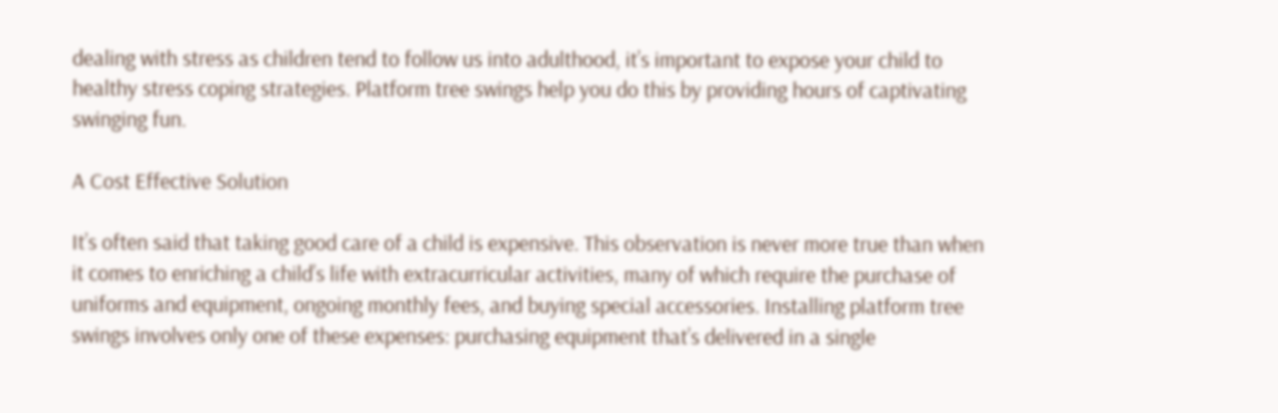dealing with stress as children tend to follow us into adulthood, it’s important to expose your child to healthy stress coping strategies. Platform tree swings help you do this by providing hours of captivating swinging fun.

A Cost Effective Solution

It’s often said that taking good care of a child is expensive. This observation is never more true than when it comes to enriching a child’s life with extracurricular activities, many of which require the purchase of uniforms and equipment, ongoing monthly fees, and buying special accessories. Installing platform tree swings involves only one of these expenses: purchasing equipment that’s delivered in a single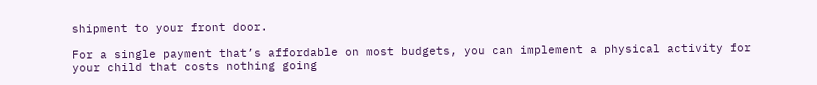shipment to your front door.

For a single payment that’s affordable on most budgets, you can implement a physical activity for your child that costs nothing going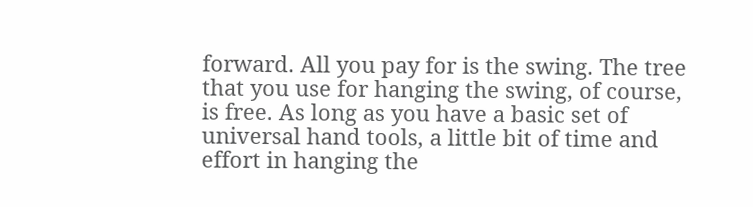forward. All you pay for is the swing. The tree that you use for hanging the swing, of course, is free. As long as you have a basic set of universal hand tools, a little bit of time and effort in hanging the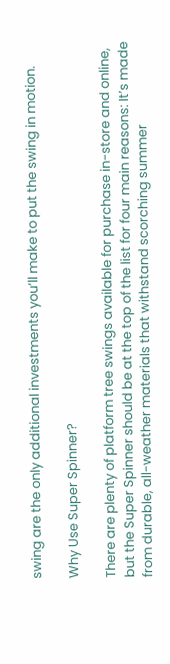swing are the only additional investments you’ll make to put the swing in motion.

Why Use Super Spinner?

There are plenty of platform tree swings available for purchase in-store and online, but the Super Spinner should be at the top of the list for four main reasons: It’s made from durable, all-weather materials that withstand scorching summer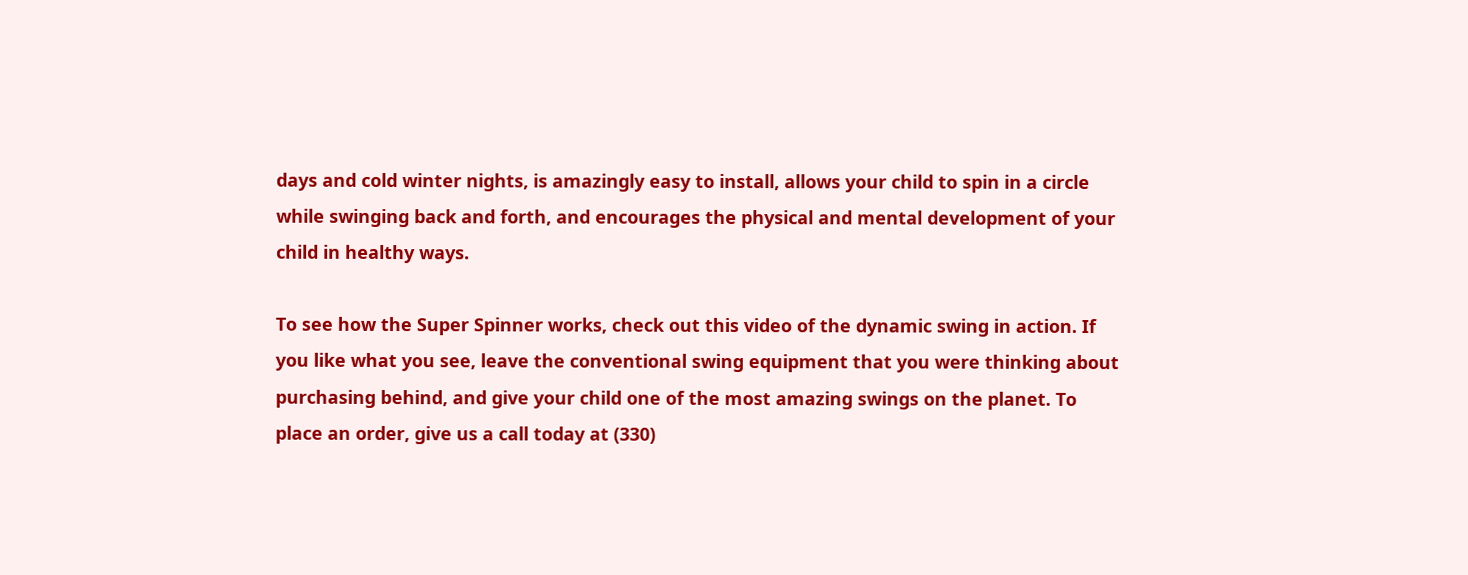days and cold winter nights, is amazingly easy to install, allows your child to spin in a circle while swinging back and forth, and encourages the physical and mental development of your child in healthy ways.

To see how the Super Spinner works, check out this video of the dynamic swing in action. If you like what you see, leave the conventional swing equipment that you were thinking about purchasing behind, and give your child one of the most amazing swings on the planet. To place an order, give us a call today at (330)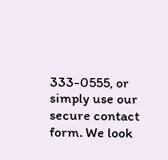333-0555, or simply use our secure contact form. We look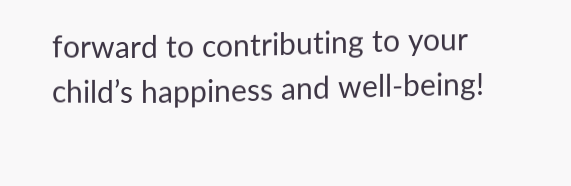forward to contributing to your child’s happiness and well-being!